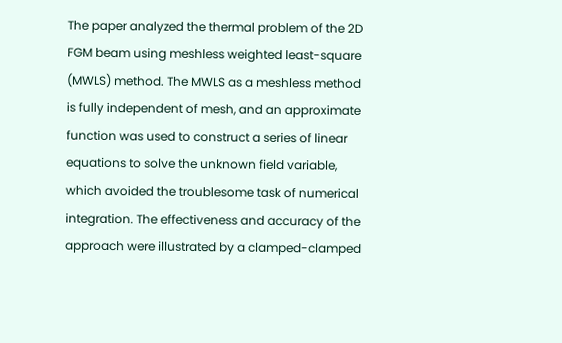The paper analyzed the thermal problem of the 2D FGM beam using meshless weighted least-square (MWLS) method. The MWLS as a meshless method is fully independent of mesh, and an approximate function was used to construct a series of linear equations to solve the unknown field variable, which avoided the troublesome task of numerical integration. The effectiveness and accuracy of the approach were illustrated by a clamped-clamped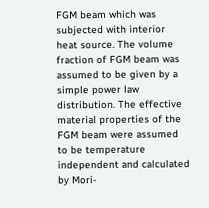FGM beam which was subjected with interior heat source. The volume fraction of FGM beam was assumed to be given by a simple power law distribution. The effective material properties of the FGM beam were assumed to be temperature independent and calculated by Mori-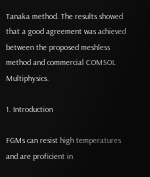Tanaka method. The results showed that a good agreement was achieved between the proposed meshless method and commercial COMSOL Multiphysics.

1. Introduction

FGMs can resist high temperatures and are proficient in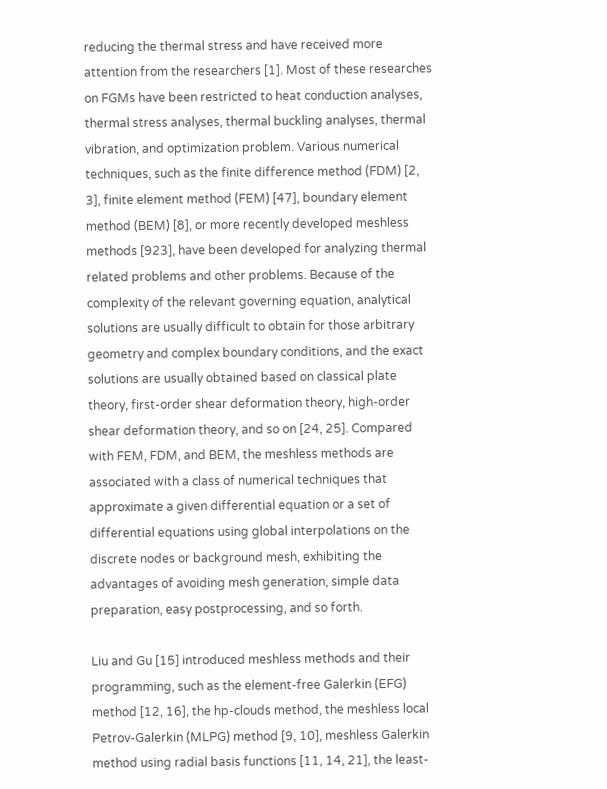reducing the thermal stress and have received more attention from the researchers [1]. Most of these researches on FGMs have been restricted to heat conduction analyses, thermal stress analyses, thermal buckling analyses, thermal vibration, and optimization problem. Various numerical techniques, such as the finite difference method (FDM) [2, 3], finite element method (FEM) [47], boundary element method (BEM) [8], or more recently developed meshless methods [923], have been developed for analyzing thermal related problems and other problems. Because of the complexity of the relevant governing equation, analytical solutions are usually difficult to obtain for those arbitrary geometry and complex boundary conditions, and the exact solutions are usually obtained based on classical plate theory, first-order shear deformation theory, high-order shear deformation theory, and so on [24, 25]. Compared with FEM, FDM, and BEM, the meshless methods are associated with a class of numerical techniques that approximate a given differential equation or a set of differential equations using global interpolations on the discrete nodes or background mesh, exhibiting the advantages of avoiding mesh generation, simple data preparation, easy postprocessing, and so forth.

Liu and Gu [15] introduced meshless methods and their programming, such as the element-free Galerkin (EFG) method [12, 16], the hp-clouds method, the meshless local Petrov-Galerkin (MLPG) method [9, 10], meshless Galerkin method using radial basis functions [11, 14, 21], the least-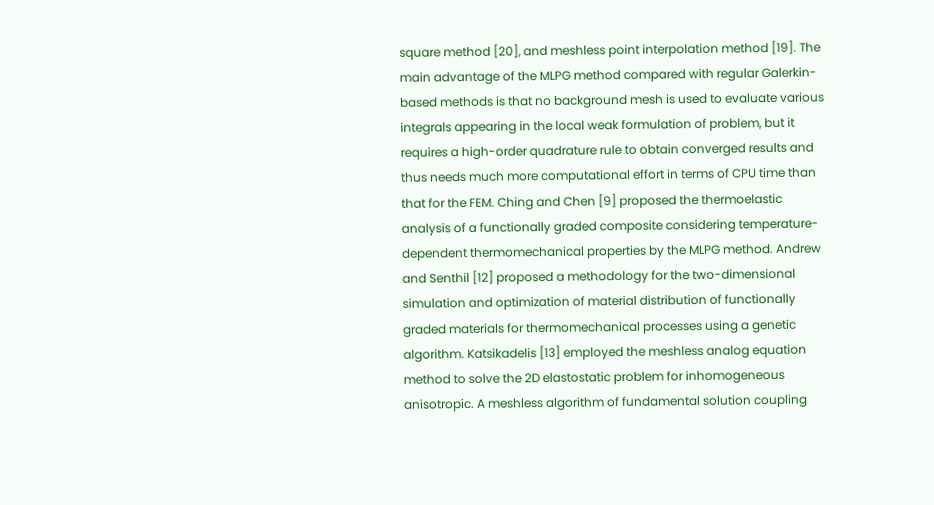square method [20], and meshless point interpolation method [19]. The main advantage of the MLPG method compared with regular Galerkin-based methods is that no background mesh is used to evaluate various integrals appearing in the local weak formulation of problem, but it requires a high-order quadrature rule to obtain converged results and thus needs much more computational effort in terms of CPU time than that for the FEM. Ching and Chen [9] proposed the thermoelastic analysis of a functionally graded composite considering temperature-dependent thermomechanical properties by the MLPG method. Andrew and Senthil [12] proposed a methodology for the two-dimensional simulation and optimization of material distribution of functionally graded materials for thermomechanical processes using a genetic algorithm. Katsikadelis [13] employed the meshless analog equation method to solve the 2D elastostatic problem for inhomogeneous anisotropic. A meshless algorithm of fundamental solution coupling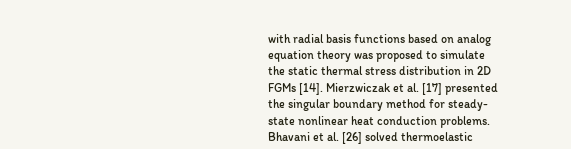with radial basis functions based on analog equation theory was proposed to simulate the static thermal stress distribution in 2D FGMs [14]. Mierzwiczak et al. [17] presented the singular boundary method for steady-state nonlinear heat conduction problems. Bhavani et al. [26] solved thermoelastic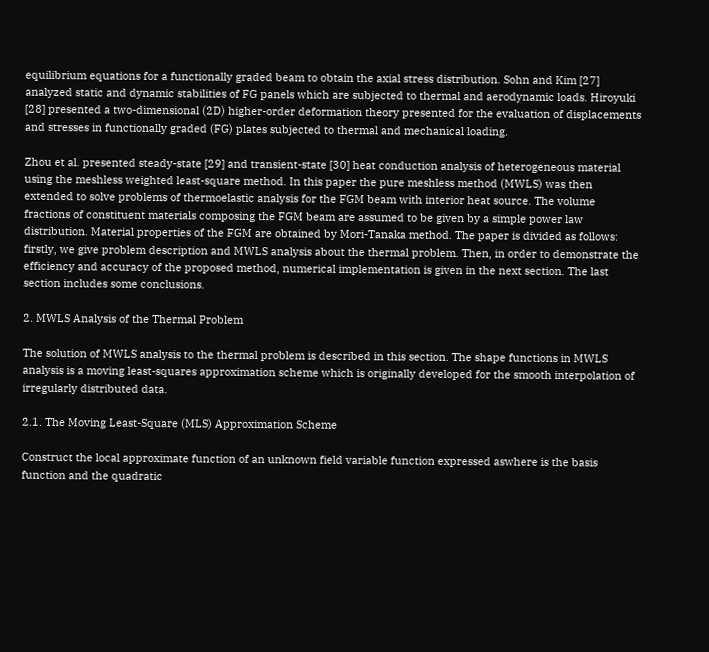equilibrium equations for a functionally graded beam to obtain the axial stress distribution. Sohn and Kim [27] analyzed static and dynamic stabilities of FG panels which are subjected to thermal and aerodynamic loads. Hiroyuki [28] presented a two-dimensional (2D) higher-order deformation theory presented for the evaluation of displacements and stresses in functionally graded (FG) plates subjected to thermal and mechanical loading.

Zhou et al. presented steady-state [29] and transient-state [30] heat conduction analysis of heterogeneous material using the meshless weighted least-square method. In this paper the pure meshless method (MWLS) was then extended to solve problems of thermoelastic analysis for the FGM beam with interior heat source. The volume fractions of constituent materials composing the FGM beam are assumed to be given by a simple power law distribution. Material properties of the FGM are obtained by Mori-Tanaka method. The paper is divided as follows: firstly, we give problem description and MWLS analysis about the thermal problem. Then, in order to demonstrate the efficiency and accuracy of the proposed method, numerical implementation is given in the next section. The last section includes some conclusions.

2. MWLS Analysis of the Thermal Problem

The solution of MWLS analysis to the thermal problem is described in this section. The shape functions in MWLS analysis is a moving least-squares approximation scheme which is originally developed for the smooth interpolation of irregularly distributed data.

2.1. The Moving Least-Square (MLS) Approximation Scheme

Construct the local approximate function of an unknown field variable function expressed aswhere is the basis function and the quadratic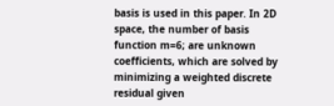basis is used in this paper. In 2D space, the number of basis function m=6; are unknown coefficients, which are solved by minimizing a weighted discrete residual given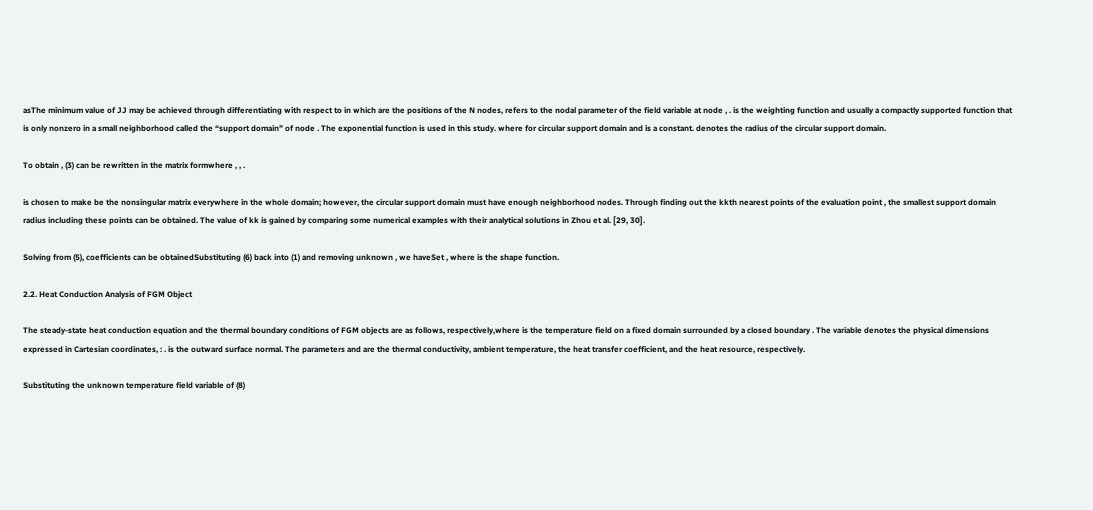asThe minimum value of JJ may be achieved through differentiating with respect to in which are the positions of the N nodes, refers to the nodal parameter of the field variable at node , . is the weighting function and usually a compactly supported function that is only nonzero in a small neighborhood called the “support domain” of node . The exponential function is used in this study. where for circular support domain and is a constant. denotes the radius of the circular support domain.

To obtain , (3) can be rewritten in the matrix formwhere , , .

is chosen to make be the nonsingular matrix everywhere in the whole domain; however, the circular support domain must have enough neighborhood nodes. Through finding out the kkth nearest points of the evaluation point , the smallest support domain radius including these points can be obtained. The value of kk is gained by comparing some numerical examples with their analytical solutions in Zhou et al. [29, 30].

Solving from (5), coefficients can be obtainedSubstituting (6) back into (1) and removing unknown , we haveSet , where is the shape function.

2.2. Heat Conduction Analysis of FGM Object

The steady-state heat conduction equation and the thermal boundary conditions of FGM objects are as follows, respectively,where is the temperature field on a fixed domain surrounded by a closed boundary . The variable denotes the physical dimensions expressed in Cartesian coordinates, : . is the outward surface normal. The parameters and are the thermal conductivity, ambient temperature, the heat transfer coefficient, and the heat resource, respectively.

Substituting the unknown temperature field variable of (8)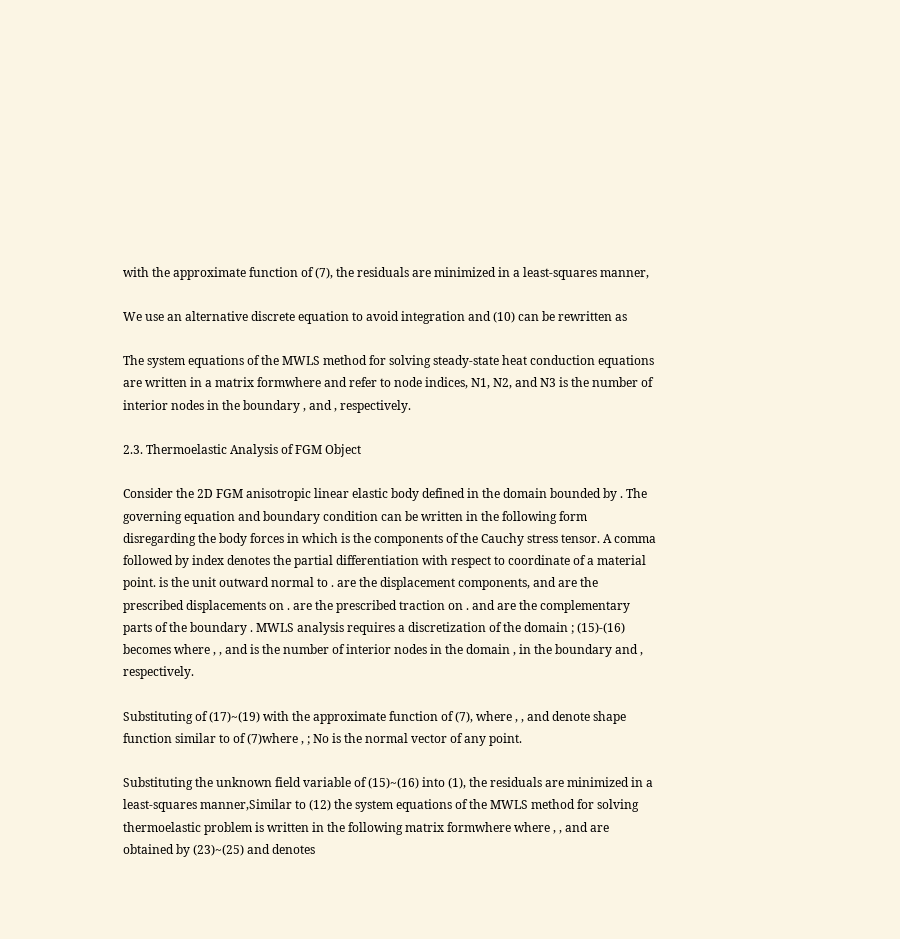with the approximate function of (7), the residuals are minimized in a least-squares manner,

We use an alternative discrete equation to avoid integration and (10) can be rewritten as

The system equations of the MWLS method for solving steady-state heat conduction equations are written in a matrix formwhere and refer to node indices, N1, N2, and N3 is the number of interior nodes in the boundary , and , respectively.

2.3. Thermoelastic Analysis of FGM Object

Consider the 2D FGM anisotropic linear elastic body defined in the domain bounded by . The governing equation and boundary condition can be written in the following form disregarding the body forces in which is the components of the Cauchy stress tensor. A comma followed by index denotes the partial differentiation with respect to coordinate of a material point. is the unit outward normal to . are the displacement components, and are the prescribed displacements on . are the prescribed traction on . and are the complementary parts of the boundary . MWLS analysis requires a discretization of the domain ; (15)-(16) becomes where , , and is the number of interior nodes in the domain , in the boundary and , respectively.

Substituting of (17)~(19) with the approximate function of (7), where , , and denote shape function similar to of (7)where , ; No is the normal vector of any point.

Substituting the unknown field variable of (15)~(16) into (1), the residuals are minimized in a least-squares manner,Similar to (12) the system equations of the MWLS method for solving thermoelastic problem is written in the following matrix formwhere where , , and are obtained by (23)~(25) and denotes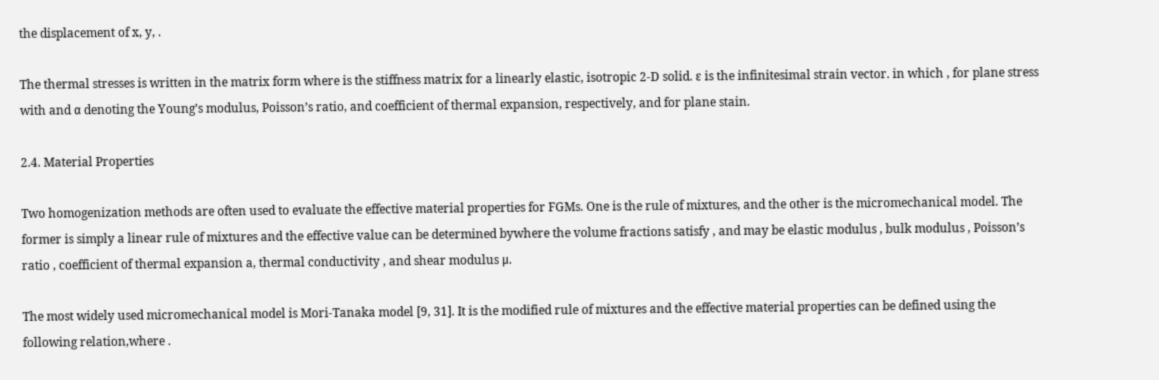the displacement of x, y, .

The thermal stresses is written in the matrix form where is the stiffness matrix for a linearly elastic, isotropic 2-D solid. ɛ is the infinitesimal strain vector. in which , for plane stress with and α denoting the Young’s modulus, Poisson’s ratio, and coefficient of thermal expansion, respectively, and for plane stain.

2.4. Material Properties

Two homogenization methods are often used to evaluate the effective material properties for FGMs. One is the rule of mixtures, and the other is the micromechanical model. The former is simply a linear rule of mixtures and the effective value can be determined bywhere the volume fractions satisfy , and may be elastic modulus , bulk modulus , Poisson’s ratio , coefficient of thermal expansion a, thermal conductivity , and shear modulus μ.

The most widely used micromechanical model is Mori-Tanaka model [9, 31]. It is the modified rule of mixtures and the effective material properties can be defined using the following relation,where .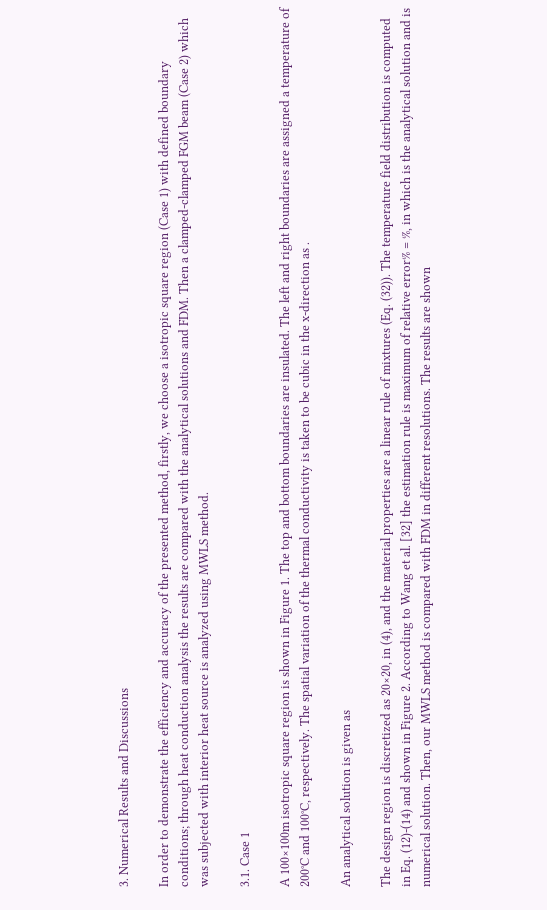3. Numerical Results and Discussions

In order to demonstrate the efficiency and accuracy of the presented method, firstly, we choose a isotropic square region (Case 1) with defined boundary conditions; through heat conduction analysis the results are compared with the analytical solutions and FDM. Then a clamped-clamped FGM beam (Case 2) which was subjected with interior heat source is analyzed using MWLS method.

3.1. Case 1

A 100×100m isotropic square region is shown in Figure 1. The top and bottom boundaries are insulated. The left and right boundaries are assigned a temperature of 200°C and 100°C, respectively. The spatial variation of the thermal conductivity is taken to be cubic in the x-direction as .

An analytical solution is given as

The design region is discretized as 20×20, in (4), and the material properties are a linear rule of mixtures (Eq. (32)). The temperature field distribution is computed in Eq. (12)-(14) and shown in Figure 2. According to Wang et al. [32] the estimation rule is maximum of relative error% = %, in which is the analytical solution and is numerical solution. Then, our MWLS method is compared with FDM in different resolutions. The results are shown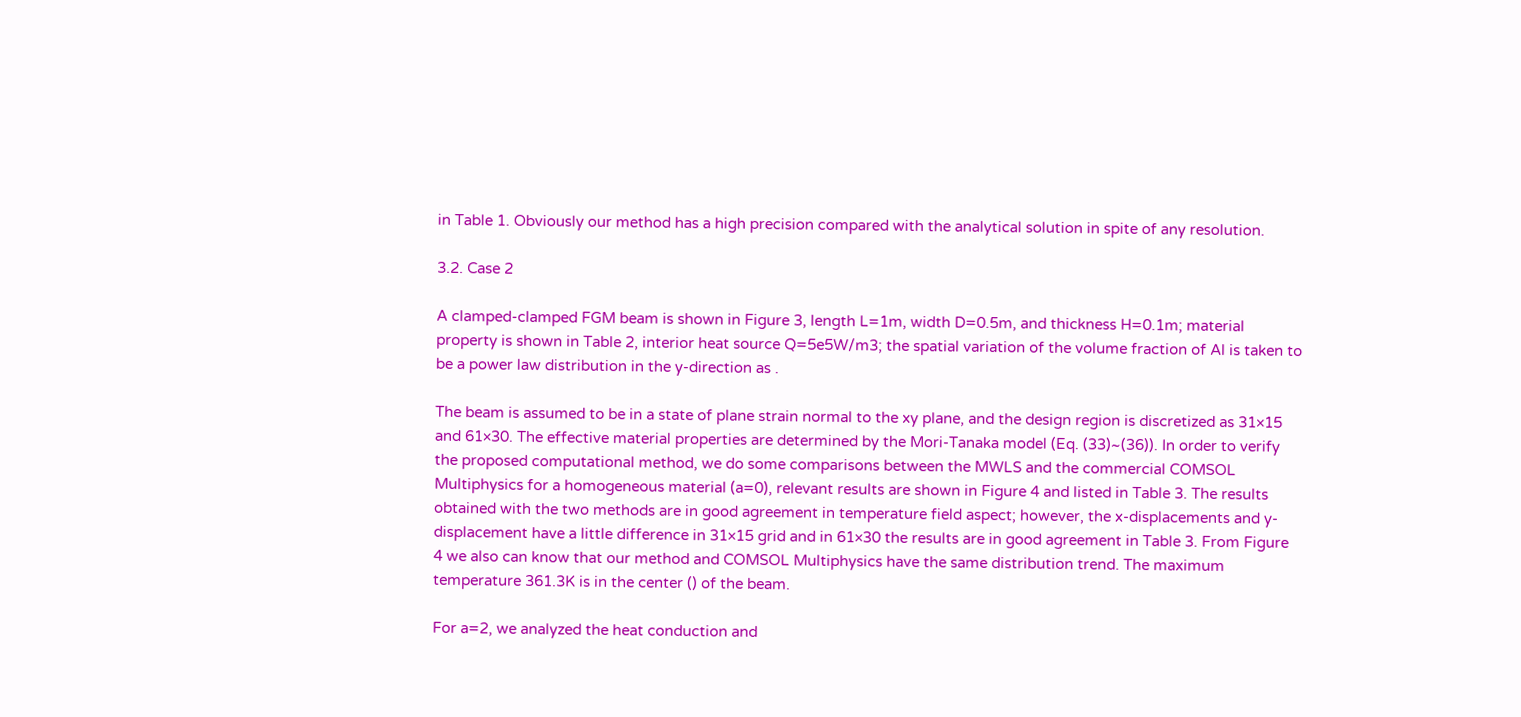in Table 1. Obviously our method has a high precision compared with the analytical solution in spite of any resolution.

3.2. Case 2

A clamped-clamped FGM beam is shown in Figure 3, length L=1m, width D=0.5m, and thickness H=0.1m; material property is shown in Table 2, interior heat source Q=5e5W/m3; the spatial variation of the volume fraction of Al is taken to be a power law distribution in the y-direction as .

The beam is assumed to be in a state of plane strain normal to the xy plane, and the design region is discretized as 31×15 and 61×30. The effective material properties are determined by the Mori-Tanaka model (Eq. (33)~(36)). In order to verify the proposed computational method, we do some comparisons between the MWLS and the commercial COMSOL Multiphysics for a homogeneous material (a=0), relevant results are shown in Figure 4 and listed in Table 3. The results obtained with the two methods are in good agreement in temperature field aspect; however, the x-displacements and y-displacement have a little difference in 31×15 grid and in 61×30 the results are in good agreement in Table 3. From Figure 4 we also can know that our method and COMSOL Multiphysics have the same distribution trend. The maximum temperature 361.3K is in the center () of the beam.

For a=2, we analyzed the heat conduction and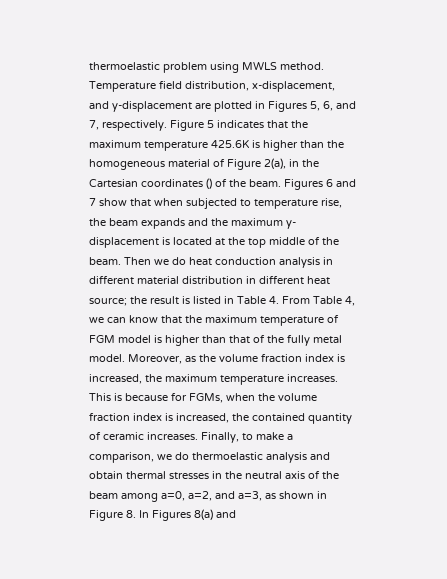thermoelastic problem using MWLS method. Temperature field distribution, x-displacement, and y-displacement are plotted in Figures 5, 6, and 7, respectively. Figure 5 indicates that the maximum temperature 425.6K is higher than the homogeneous material of Figure 2(a), in the Cartesian coordinates () of the beam. Figures 6 and 7 show that when subjected to temperature rise, the beam expands and the maximum y-displacement is located at the top middle of the beam. Then we do heat conduction analysis in different material distribution in different heat source; the result is listed in Table 4. From Table 4, we can know that the maximum temperature of FGM model is higher than that of the fully metal model. Moreover, as the volume fraction index is increased, the maximum temperature increases. This is because for FGMs, when the volume fraction index is increased, the contained quantity of ceramic increases. Finally, to make a comparison, we do thermoelastic analysis and obtain thermal stresses in the neutral axis of the beam among a=0, a=2, and a=3, as shown in Figure 8. In Figures 8(a) and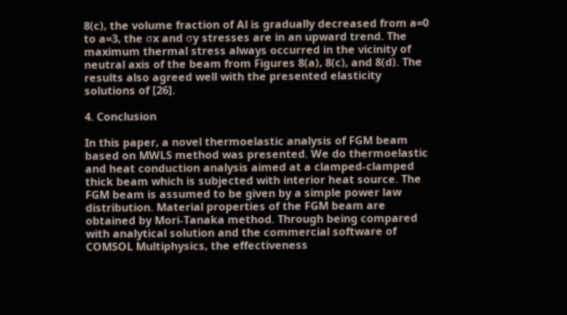8(c), the volume fraction of Al is gradually decreased from a=0 to a=3, the σx and σy stresses are in an upward trend. The maximum thermal stress always occurred in the vicinity of neutral axis of the beam from Figures 8(a), 8(c), and 8(d). The results also agreed well with the presented elasticity solutions of [26].

4. Conclusion

In this paper, a novel thermoelastic analysis of FGM beam based on MWLS method was presented. We do thermoelastic and heat conduction analysis aimed at a clamped-clamped thick beam which is subjected with interior heat source. The FGM beam is assumed to be given by a simple power law distribution. Material properties of the FGM beam are obtained by Mori-Tanaka method. Through being compared with analytical solution and the commercial software of COMSOL Multiphysics, the effectiveness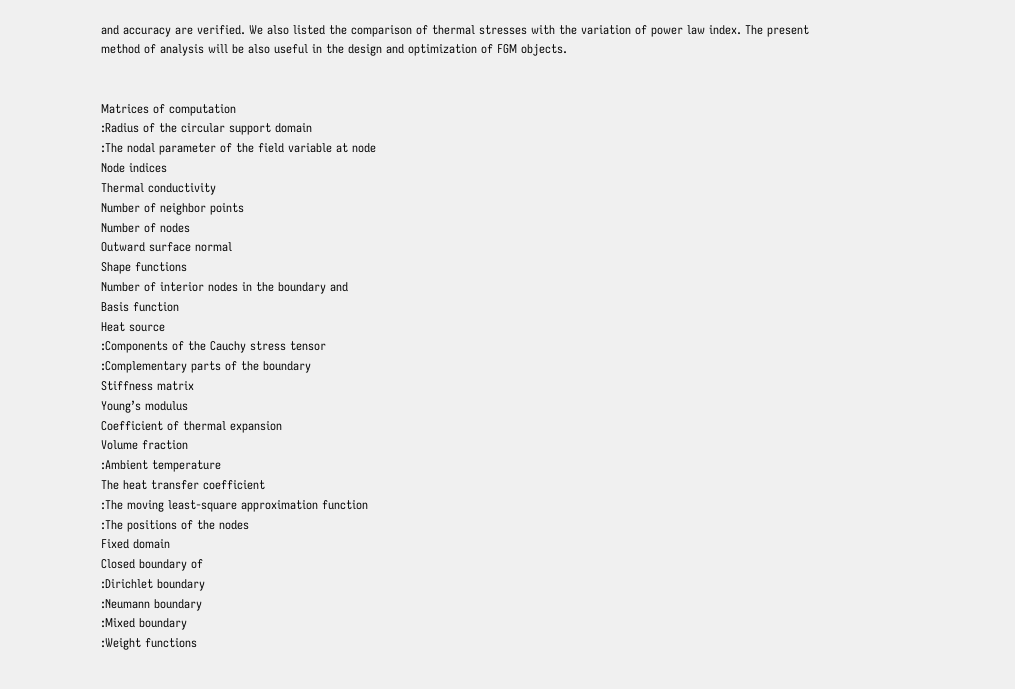and accuracy are verified. We also listed the comparison of thermal stresses with the variation of power law index. The present method of analysis will be also useful in the design and optimization of FGM objects.


Matrices of computation
:Radius of the circular support domain
:The nodal parameter of the field variable at node
Node indices
Thermal conductivity
Number of neighbor points
Number of nodes
Outward surface normal
Shape functions
Number of interior nodes in the boundary and
Basis function
Heat source
:Components of the Cauchy stress tensor
:Complementary parts of the boundary
Stiffness matrix
Young’s modulus
Coefficient of thermal expansion
Volume fraction
:Ambient temperature
The heat transfer coefficient
:The moving least-square approximation function
:The positions of the nodes
Fixed domain
Closed boundary of
:Dirichlet boundary
:Neumann boundary
:Mixed boundary
:Weight functions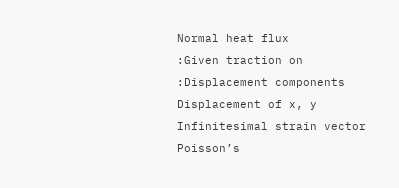Normal heat flux
:Given traction on
:Displacement components
Displacement of x, y
Infinitesimal strain vector
Poisson’s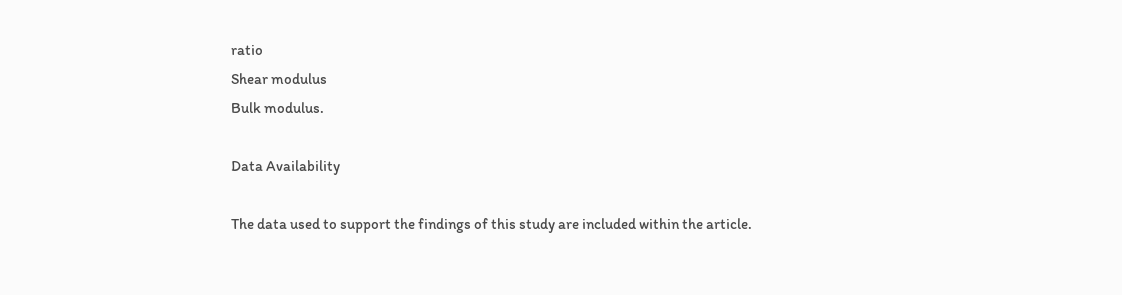ratio
Shear modulus
Bulk modulus.

Data Availability

The data used to support the findings of this study are included within the article.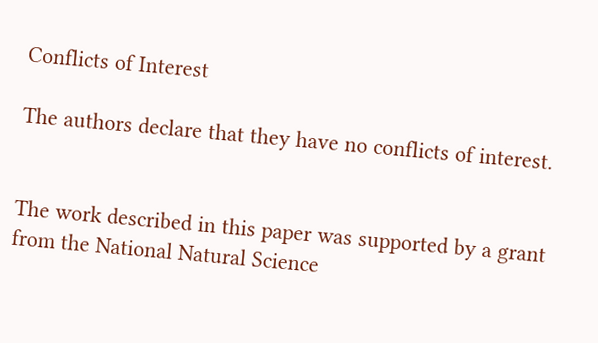Conflicts of Interest

The authors declare that they have no conflicts of interest.


The work described in this paper was supported by a grant from the National Natural Science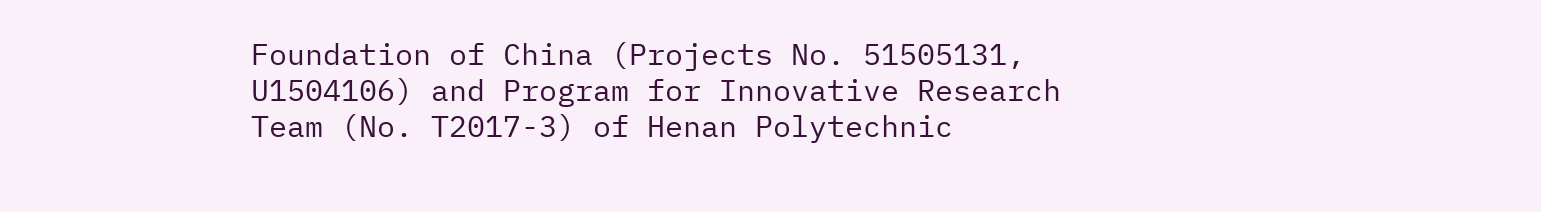Foundation of China (Projects No. 51505131, U1504106) and Program for Innovative Research Team (No. T2017-3) of Henan Polytechnic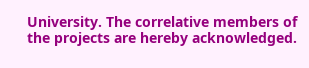University. The correlative members of the projects are hereby acknowledged.